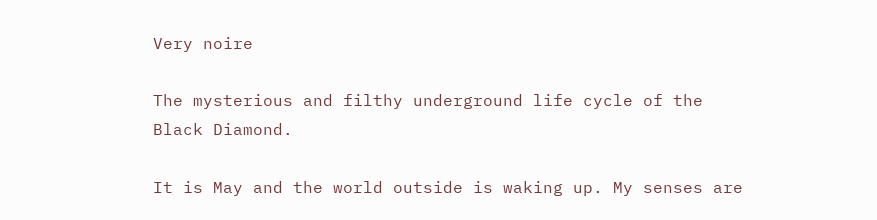Very noire

The mysterious and filthy underground life cycle of the Black Diamond.

It is May and the world outside is waking up. My senses are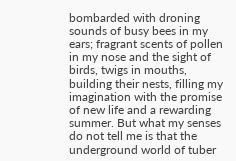bombarded with droning sounds of busy bees in my ears; fragrant scents of pollen in my nose and the sight of birds, twigs in mouths, building their nests, filling my imagination with the promise of new life and a rewarding summer. But what my senses do not tell me is that the underground world of tuber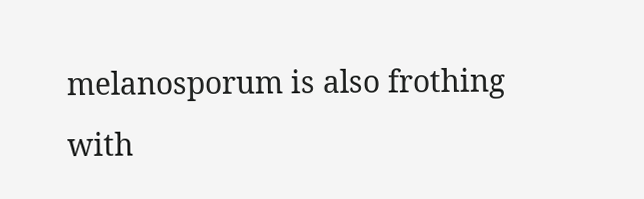melanosporum is also frothing with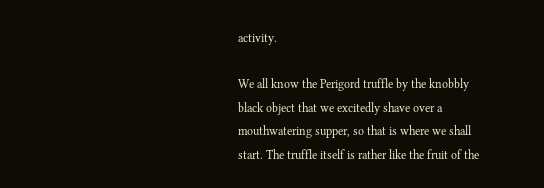activity.

We all know the Perigord truffle by the knobbly black object that we excitedly shave over a mouthwatering supper, so that is where we shall start. The truffle itself is rather like the fruit of the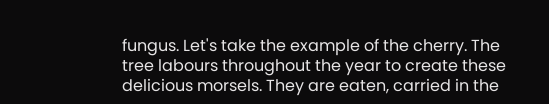fungus. Let's take the example of the cherry. The tree labours throughout the year to create these delicious morsels. They are eaten, carried in the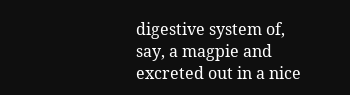digestive system of, say, a magpie and excreted out in a nice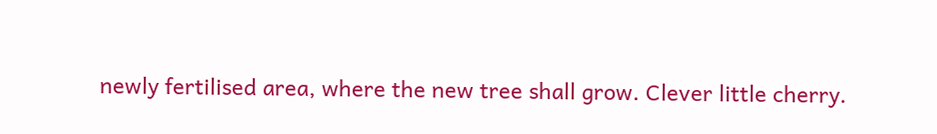newly fertilised area, where the new tree shall grow. Clever little cherry.